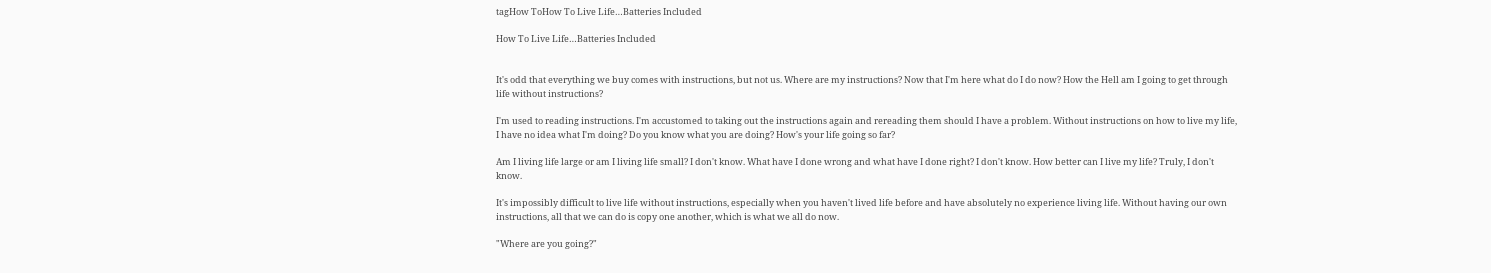tagHow ToHow To Live Life…Batteries Included

How To Live Life…Batteries Included


It's odd that everything we buy comes with instructions, but not us. Where are my instructions? Now that I'm here what do I do now? How the Hell am I going to get through life without instructions?

I'm used to reading instructions. I'm accustomed to taking out the instructions again and rereading them should I have a problem. Without instructions on how to live my life, I have no idea what I'm doing? Do you know what you are doing? How's your life going so far?

Am I living life large or am I living life small? I don't know. What have I done wrong and what have I done right? I don't know. How better can I live my life? Truly, I don't know.

It's impossibly difficult to live life without instructions, especially when you haven't lived life before and have absolutely no experience living life. Without having our own instructions, all that we can do is copy one another, which is what we all do now.

"Where are you going?"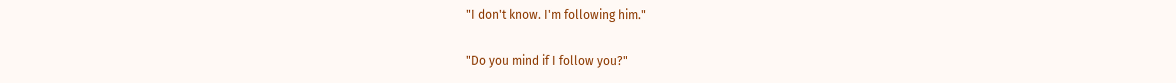"I don't know. I'm following him."

"Do you mind if I follow you?"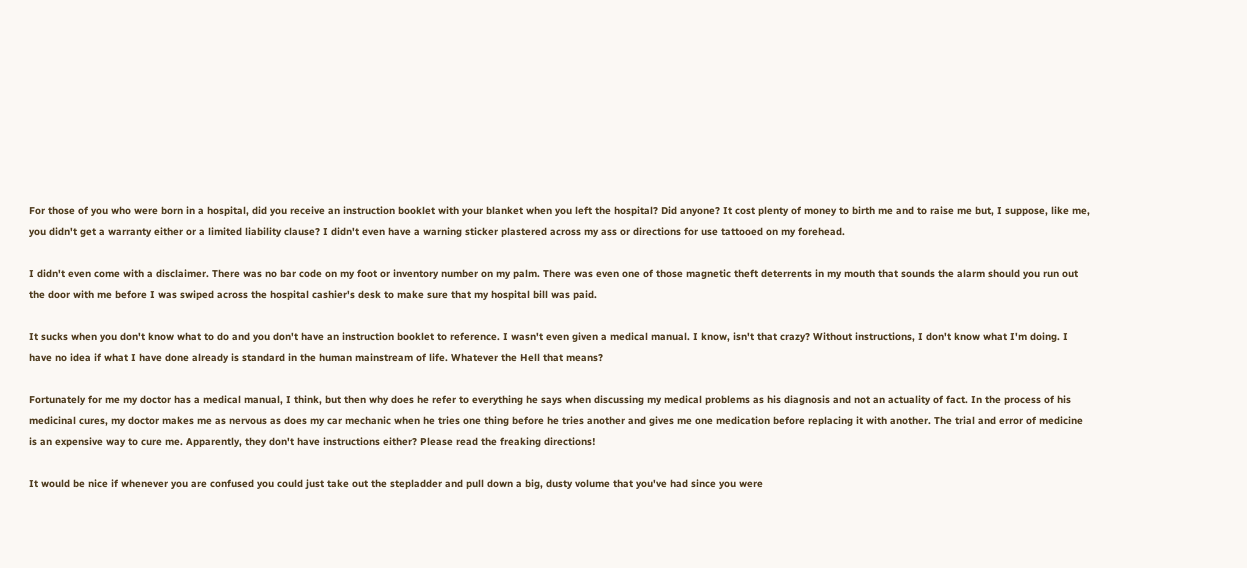For those of you who were born in a hospital, did you receive an instruction booklet with your blanket when you left the hospital? Did anyone? It cost plenty of money to birth me and to raise me but, I suppose, like me, you didn't get a warranty either or a limited liability clause? I didn't even have a warning sticker plastered across my ass or directions for use tattooed on my forehead.

I didn't even come with a disclaimer. There was no bar code on my foot or inventory number on my palm. There was even one of those magnetic theft deterrents in my mouth that sounds the alarm should you run out the door with me before I was swiped across the hospital cashier's desk to make sure that my hospital bill was paid.

It sucks when you don't know what to do and you don't have an instruction booklet to reference. I wasn't even given a medical manual. I know, isn't that crazy? Without instructions, I don't know what I'm doing. I have no idea if what I have done already is standard in the human mainstream of life. Whatever the Hell that means?

Fortunately for me my doctor has a medical manual, I think, but then why does he refer to everything he says when discussing my medical problems as his diagnosis and not an actuality of fact. In the process of his medicinal cures, my doctor makes me as nervous as does my car mechanic when he tries one thing before he tries another and gives me one medication before replacing it with another. The trial and error of medicine is an expensive way to cure me. Apparently, they don't have instructions either? Please read the freaking directions!

It would be nice if whenever you are confused you could just take out the stepladder and pull down a big, dusty volume that you've had since you were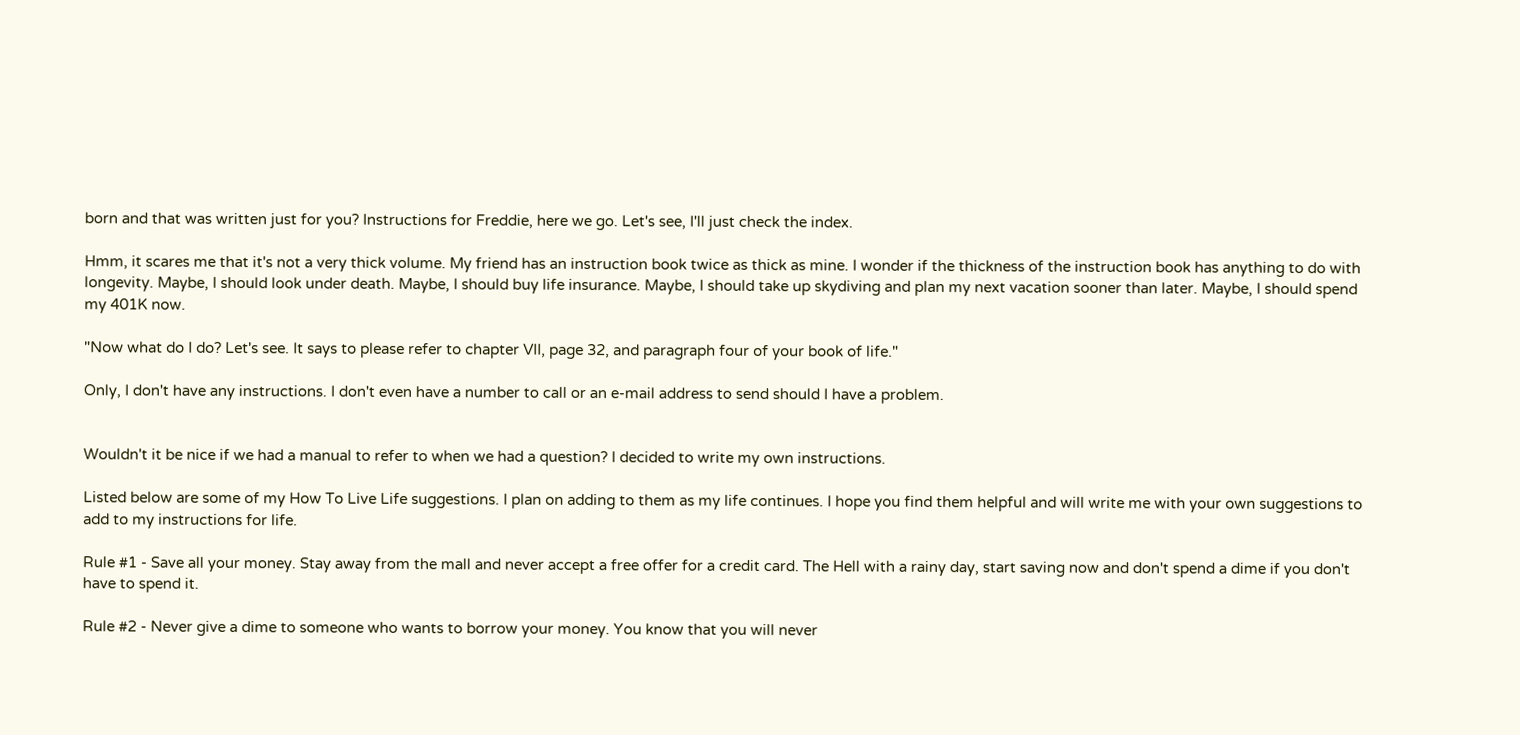born and that was written just for you? Instructions for Freddie, here we go. Let's see, I'll just check the index.

Hmm, it scares me that it's not a very thick volume. My friend has an instruction book twice as thick as mine. I wonder if the thickness of the instruction book has anything to do with longevity. Maybe, I should look under death. Maybe, I should buy life insurance. Maybe, I should take up skydiving and plan my next vacation sooner than later. Maybe, I should spend my 401K now.

"Now what do I do? Let's see. It says to please refer to chapter VII, page 32, and paragraph four of your book of life."

Only, I don't have any instructions. I don't even have a number to call or an e-mail address to send should I have a problem.


Wouldn't it be nice if we had a manual to refer to when we had a question? I decided to write my own instructions.

Listed below are some of my How To Live Life suggestions. I plan on adding to them as my life continues. I hope you find them helpful and will write me with your own suggestions to add to my instructions for life.

Rule #1 - Save all your money. Stay away from the mall and never accept a free offer for a credit card. The Hell with a rainy day, start saving now and don't spend a dime if you don't have to spend it.

Rule #2 - Never give a dime to someone who wants to borrow your money. You know that you will never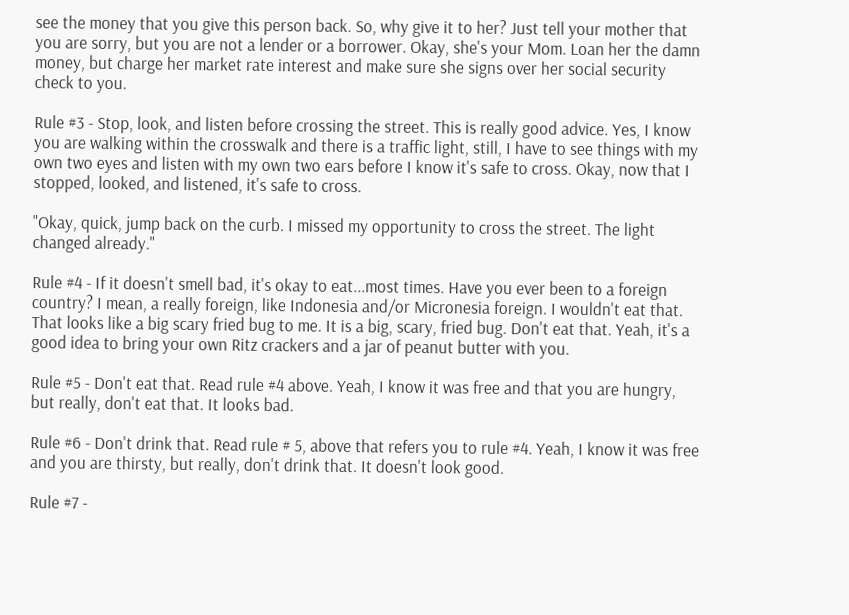see the money that you give this person back. So, why give it to her? Just tell your mother that you are sorry, but you are not a lender or a borrower. Okay, she's your Mom. Loan her the damn money, but charge her market rate interest and make sure she signs over her social security check to you.

Rule #3 - Stop, look, and listen before crossing the street. This is really good advice. Yes, I know you are walking within the crosswalk and there is a traffic light, still, I have to see things with my own two eyes and listen with my own two ears before I know it's safe to cross. Okay, now that I stopped, looked, and listened, it's safe to cross.

"Okay, quick, jump back on the curb. I missed my opportunity to cross the street. The light changed already."

Rule #4 - If it doesn't smell bad, it's okay to eat...most times. Have you ever been to a foreign country? I mean, a really foreign, like Indonesia and/or Micronesia foreign. I wouldn't eat that. That looks like a big scary fried bug to me. It is a big, scary, fried bug. Don't eat that. Yeah, it's a good idea to bring your own Ritz crackers and a jar of peanut butter with you.

Rule #5 - Don't eat that. Read rule #4 above. Yeah, I know it was free and that you are hungry, but really, don't eat that. It looks bad.

Rule #6 - Don't drink that. Read rule # 5, above that refers you to rule #4. Yeah, I know it was free and you are thirsty, but really, don't drink that. It doesn't look good.

Rule #7 -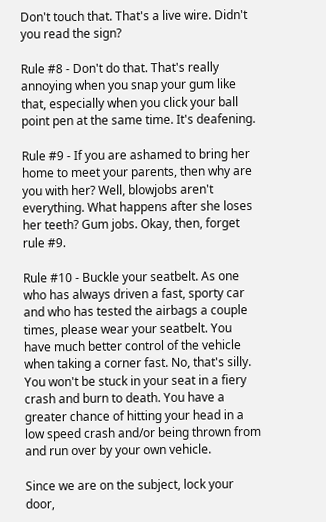Don't touch that. That's a live wire. Didn't you read the sign?

Rule #8 - Don't do that. That's really annoying when you snap your gum like that, especially when you click your ball point pen at the same time. It's deafening.

Rule #9 - If you are ashamed to bring her home to meet your parents, then why are you with her? Well, blowjobs aren't everything. What happens after she loses her teeth? Gum jobs. Okay, then, forget rule #9.

Rule #10 - Buckle your seatbelt. As one who has always driven a fast, sporty car and who has tested the airbags a couple times, please wear your seatbelt. You have much better control of the vehicle when taking a corner fast. No, that's silly. You won't be stuck in your seat in a fiery crash and burn to death. You have a greater chance of hitting your head in a low speed crash and/or being thrown from and run over by your own vehicle.

Since we are on the subject, lock your door,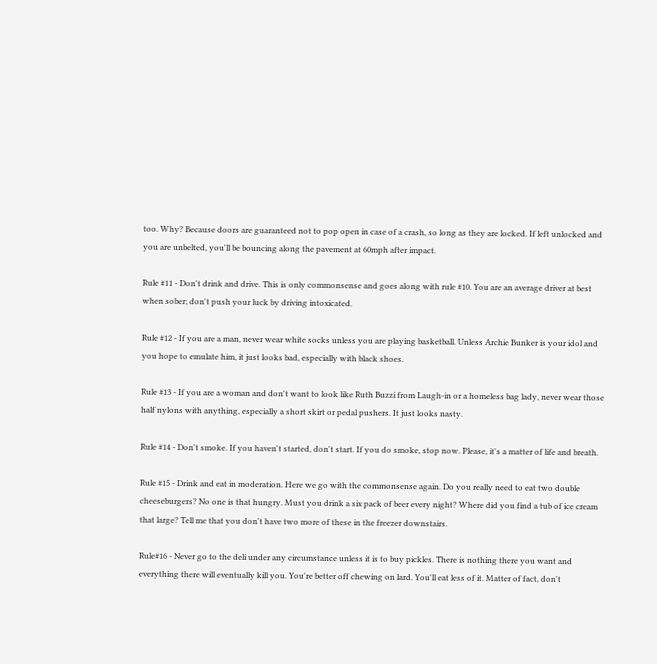too. Why? Because doors are guaranteed not to pop open in case of a crash, so long as they are locked. If left unlocked and you are unbelted, you'll be bouncing along the pavement at 60mph after impact.

Rule #11 - Don't drink and drive. This is only commonsense and goes along with rule #10. You are an average driver at best when sober; don't push your luck by driving intoxicated.

Rule #12 - If you are a man, never wear white socks unless you are playing basketball. Unless Archie Bunker is your idol and you hope to emulate him, it just looks bad, especially with black shoes.

Rule #13 - If you are a woman and don't want to look like Ruth Buzzi from Laugh-in or a homeless bag lady, never wear those half nylons with anything, especially a short skirt or pedal pushers. It just looks nasty.

Rule #14 - Don't smoke. If you haven't started, don't start. If you do smoke, stop now. Please, it's a matter of life and breath.

Rule #15 - Drink and eat in moderation. Here we go with the commonsense again. Do you really need to eat two double cheeseburgers? No one is that hungry. Must you drink a six pack of beer every night? Where did you find a tub of ice cream that large? Tell me that you don't have two more of these in the freezer downstairs.

Rule#16 - Never go to the deli under any circumstance unless it is to buy pickles. There is nothing there you want and everything there will eventually kill you. You're better off chewing on lard. You'll eat less of it. Matter of fact, don't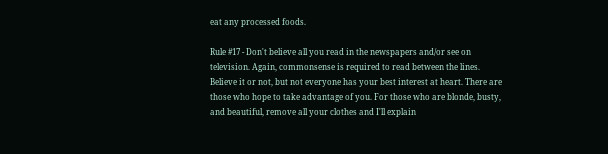eat any processed foods.

Rule #17 - Don't believe all you read in the newspapers and/or see on television. Again, commonsense is required to read between the lines. Believe it or not, but not everyone has your best interest at heart. There are those who hope to take advantage of you. For those who are blonde, busty, and beautiful, remove all your clothes and I'll explain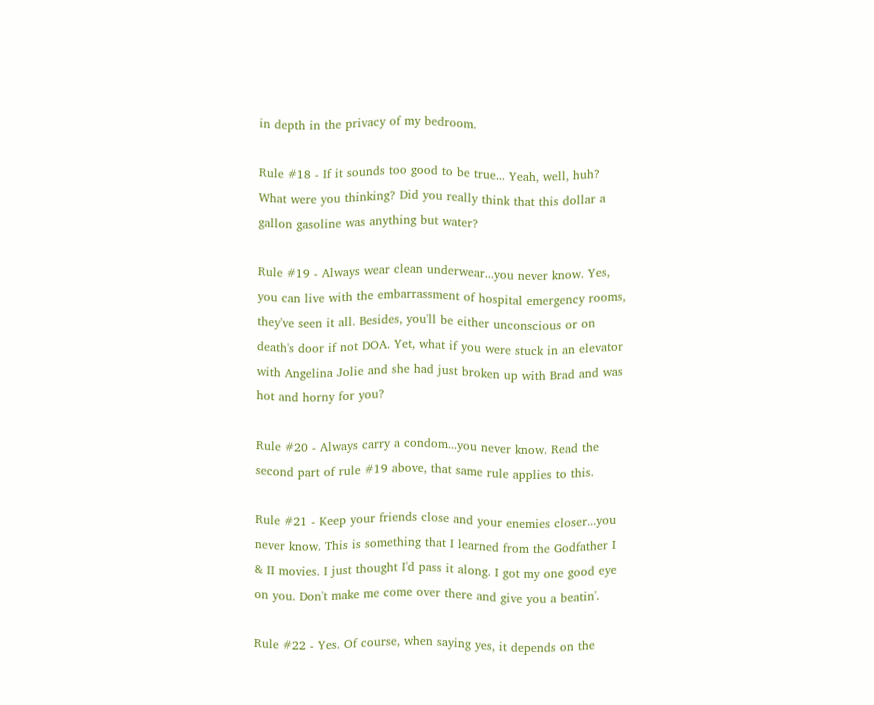in depth in the privacy of my bedroom.

Rule #18 - If it sounds too good to be true... Yeah, well, huh? What were you thinking? Did you really think that this dollar a gallon gasoline was anything but water?

Rule #19 - Always wear clean underwear...you never know. Yes, you can live with the embarrassment of hospital emergency rooms, they've seen it all. Besides, you'll be either unconscious or on death's door if not DOA. Yet, what if you were stuck in an elevator with Angelina Jolie and she had just broken up with Brad and was hot and horny for you?

Rule #20 - Always carry a condom...you never know. Read the second part of rule #19 above, that same rule applies to this.

Rule #21 - Keep your friends close and your enemies closer...you never know. This is something that I learned from the Godfather I & II movies. I just thought I'd pass it along. I got my one good eye on you. Don't make me come over there and give you a beatin'.

Rule #22 - Yes. Of course, when saying yes, it depends on the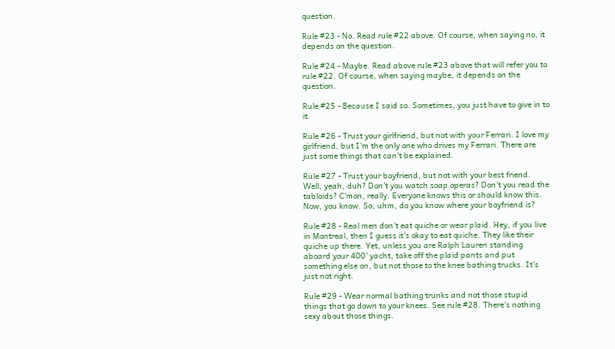question.

Rule #23 - No. Read rule #22 above. Of course, when saying no, it depends on the question.

Rule #24 - Maybe. Read above rule #23 above that will refer you to rule #22. Of course, when saying maybe, it depends on the question.

Rule #25 - Because I said so. Sometimes, you just have to give in to it.

Rule #26 - Trust your girlfriend, but not with your Ferrari. I love my girlfriend, but I'm the only one who drives my Ferrari. There are just some things that can't be explained.

Rule #27 - Trust your boyfriend, but not with your best friend. Well, yeah, duh? Don't you watch soap operas? Don't you read the tabloids? C'mon, really. Everyone knows this or should know this. Now, you know. So, uhm, do you know where your boyfriend is?

Rule #28 - Real men don't eat quiche or wear plaid. Hey, if you live in Montreal, then I guess it's okay to eat quiche. They like their quiche up there. Yet, unless you are Ralph Lauren standing aboard your 400' yacht, take off the plaid pants and put something else on, but not those to the knee bathing trucks. It's just not right.

Rule #29 - Wear normal bathing trunks and not those stupid things that go down to your knees. See rule #28. There's nothing sexy about those things.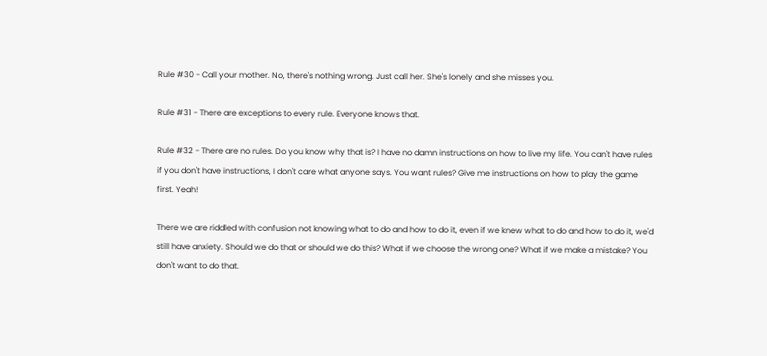Rule #30 - Call your mother. No, there's nothing wrong. Just call her. She's lonely and she misses you.

Rule #31 - There are exceptions to every rule. Everyone knows that.

Rule #32 - There are no rules. Do you know why that is? I have no damn instructions on how to live my life. You can't have rules if you don't have instructions, I don't care what anyone says. You want rules? Give me instructions on how to play the game first. Yeah!

There we are riddled with confusion not knowing what to do and how to do it, even if we knew what to do and how to do it, we'd still have anxiety. Should we do that or should we do this? What if we choose the wrong one? What if we make a mistake? You don't want to do that.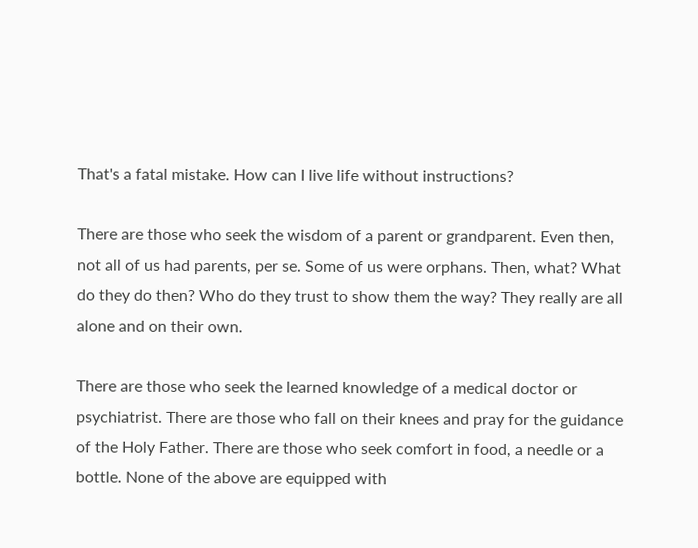That's a fatal mistake. How can I live life without instructions?

There are those who seek the wisdom of a parent or grandparent. Even then, not all of us had parents, per se. Some of us were orphans. Then, what? What do they do then? Who do they trust to show them the way? They really are all alone and on their own.

There are those who seek the learned knowledge of a medical doctor or psychiatrist. There are those who fall on their knees and pray for the guidance of the Holy Father. There are those who seek comfort in food, a needle or a bottle. None of the above are equipped with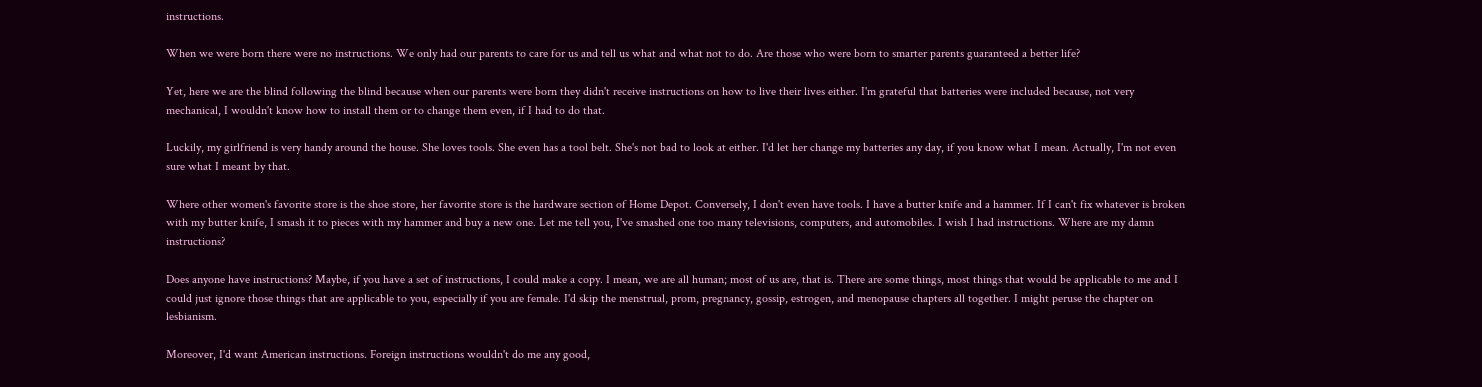instructions.

When we were born there were no instructions. We only had our parents to care for us and tell us what and what not to do. Are those who were born to smarter parents guaranteed a better life?

Yet, here we are the blind following the blind because when our parents were born they didn't receive instructions on how to live their lives either. I'm grateful that batteries were included because, not very mechanical, I wouldn't know how to install them or to change them even, if I had to do that.

Luckily, my girlfriend is very handy around the house. She loves tools. She even has a tool belt. She's not bad to look at either. I'd let her change my batteries any day, if you know what I mean. Actually, I'm not even sure what I meant by that.

Where other women's favorite store is the shoe store, her favorite store is the hardware section of Home Depot. Conversely, I don't even have tools. I have a butter knife and a hammer. If I can't fix whatever is broken with my butter knife, I smash it to pieces with my hammer and buy a new one. Let me tell you, I've smashed one too many televisions, computers, and automobiles. I wish I had instructions. Where are my damn instructions?

Does anyone have instructions? Maybe, if you have a set of instructions, I could make a copy. I mean, we are all human; most of us are, that is. There are some things, most things that would be applicable to me and I could just ignore those things that are applicable to you, especially if you are female. I'd skip the menstrual, prom, pregnancy, gossip, estrogen, and menopause chapters all together. I might peruse the chapter on lesbianism.

Moreover, I'd want American instructions. Foreign instructions wouldn't do me any good,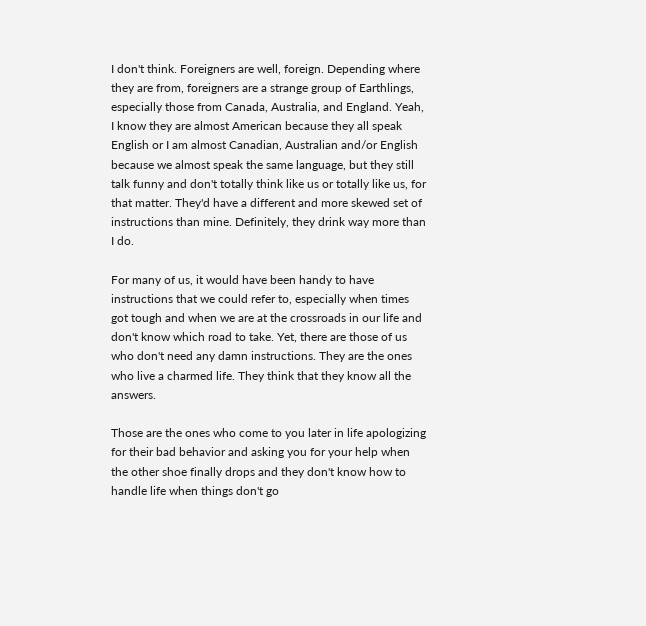I don't think. Foreigners are well, foreign. Depending where they are from, foreigners are a strange group of Earthlings, especially those from Canada, Australia, and England. Yeah, I know they are almost American because they all speak English or I am almost Canadian, Australian and/or English because we almost speak the same language, but they still talk funny and don't totally think like us or totally like us, for that matter. They'd have a different and more skewed set of instructions than mine. Definitely, they drink way more than I do.

For many of us, it would have been handy to have instructions that we could refer to, especially when times got tough and when we are at the crossroads in our life and don't know which road to take. Yet, there are those of us who don't need any damn instructions. They are the ones who live a charmed life. They think that they know all the answers.

Those are the ones who come to you later in life apologizing for their bad behavior and asking you for your help when the other shoe finally drops and they don't know how to handle life when things don't go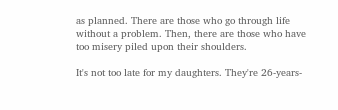as planned. There are those who go through life without a problem. Then, there are those who have too misery piled upon their shoulders.

It's not too late for my daughters. They're 26-years-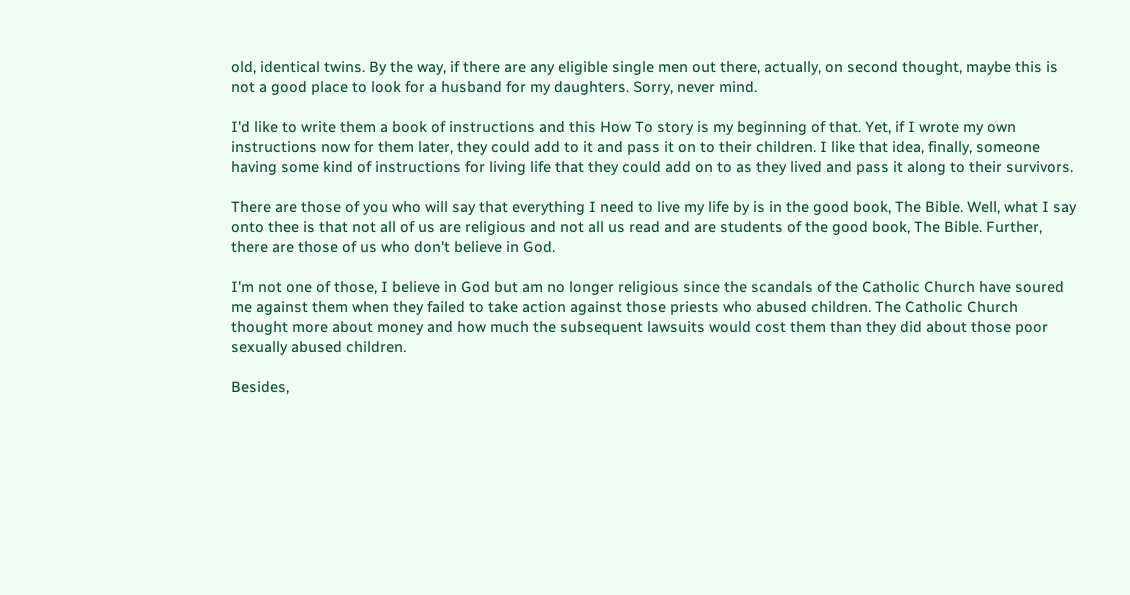old, identical twins. By the way, if there are any eligible single men out there, actually, on second thought, maybe this is not a good place to look for a husband for my daughters. Sorry, never mind.

I'd like to write them a book of instructions and this How To story is my beginning of that. Yet, if I wrote my own instructions now for them later, they could add to it and pass it on to their children. I like that idea, finally, someone having some kind of instructions for living life that they could add on to as they lived and pass it along to their survivors.

There are those of you who will say that everything I need to live my life by is in the good book, The Bible. Well, what I say onto thee is that not all of us are religious and not all us read and are students of the good book, The Bible. Further, there are those of us who don't believe in God.

I'm not one of those, I believe in God but am no longer religious since the scandals of the Catholic Church have soured me against them when they failed to take action against those priests who abused children. The Catholic Church thought more about money and how much the subsequent lawsuits would cost them than they did about those poor sexually abused children.

Besides,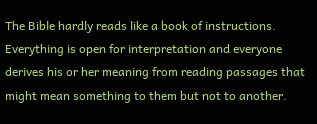The Bible hardly reads like a book of instructions. Everything is open for interpretation and everyone derives his or her meaning from reading passages that might mean something to them but not to another.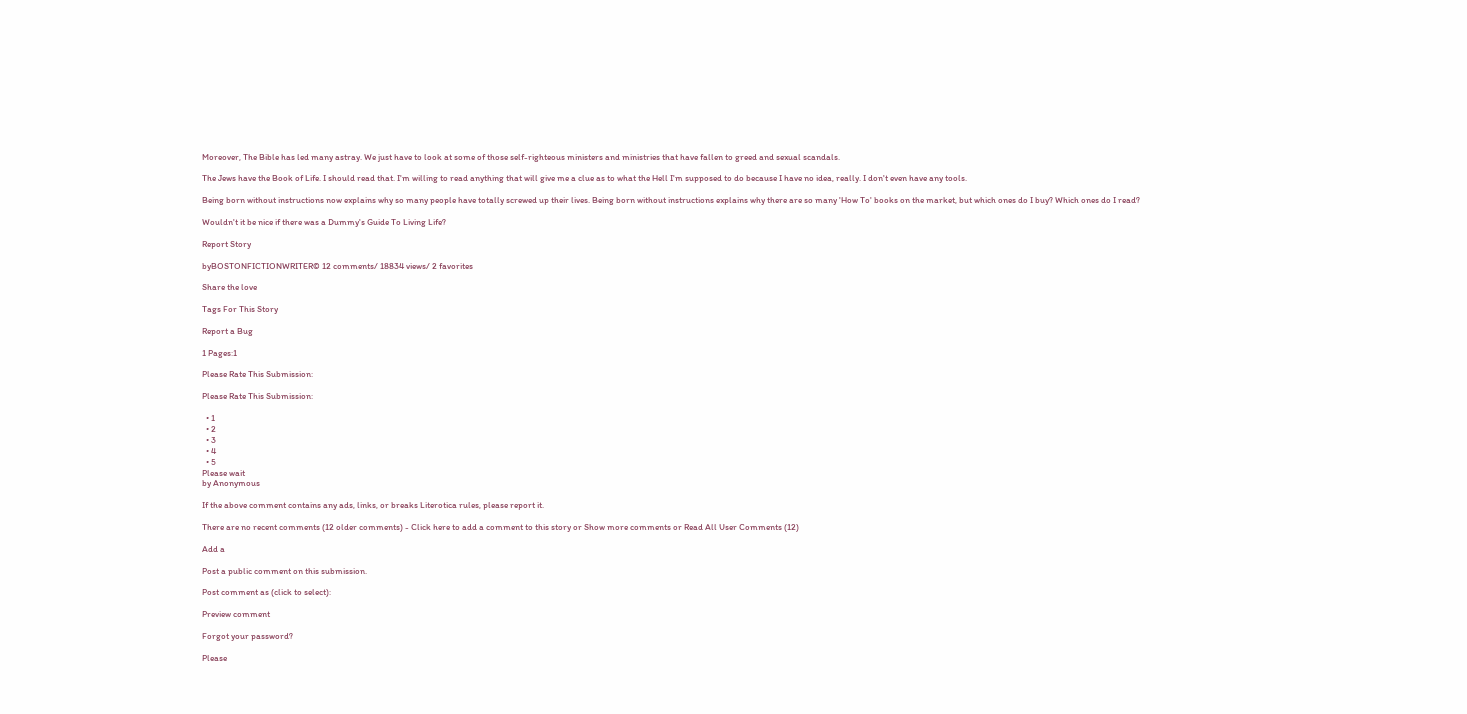Moreover, The Bible has led many astray. We just have to look at some of those self-righteous ministers and ministries that have fallen to greed and sexual scandals.

The Jews have the Book of Life. I should read that. I'm willing to read anything that will give me a clue as to what the Hell I'm supposed to do because I have no idea, really. I don't even have any tools.

Being born without instructions now explains why so many people have totally screwed up their lives. Being born without instructions explains why there are so many 'How To' books on the market, but which ones do I buy? Which ones do I read?

Wouldn't it be nice if there was a Dummy's Guide To Living Life?

Report Story

byBOSTONFICTIONWRITER© 12 comments/ 18834 views/ 2 favorites

Share the love

Tags For This Story

Report a Bug

1 Pages:1

Please Rate This Submission:

Please Rate This Submission:

  • 1
  • 2
  • 3
  • 4
  • 5
Please wait
by Anonymous

If the above comment contains any ads, links, or breaks Literotica rules, please report it.

There are no recent comments (12 older comments) - Click here to add a comment to this story or Show more comments or Read All User Comments (12)

Add a

Post a public comment on this submission.

Post comment as (click to select):

Preview comment

Forgot your password?

Please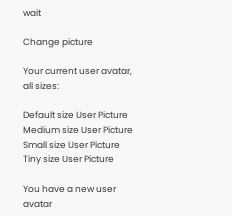wait

Change picture

Your current user avatar, all sizes:

Default size User Picture  Medium size User Picture  Small size User Picture  Tiny size User Picture

You have a new user avatar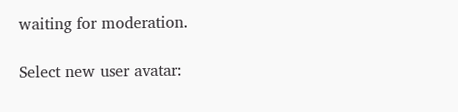waiting for moderation.

Select new user avatar: